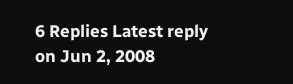6 Replies Latest reply on Jun 2, 2008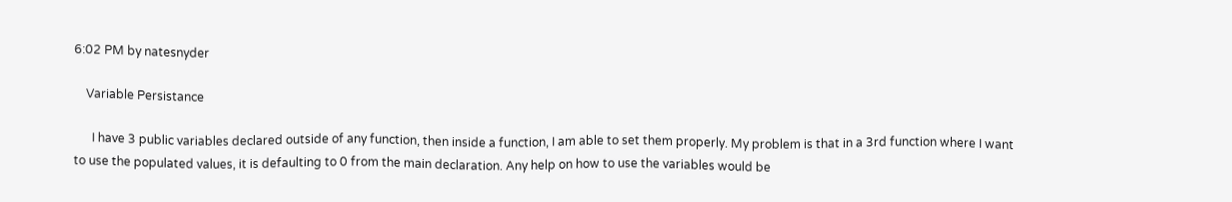6:02 PM by natesnyder

    Variable Persistance

      I have 3 public variables declared outside of any function, then inside a function, I am able to set them properly. My problem is that in a 3rd function where I want to use the populated values, it is defaulting to 0 from the main declaration. Any help on how to use the variables would be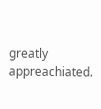greatly appreachiated.